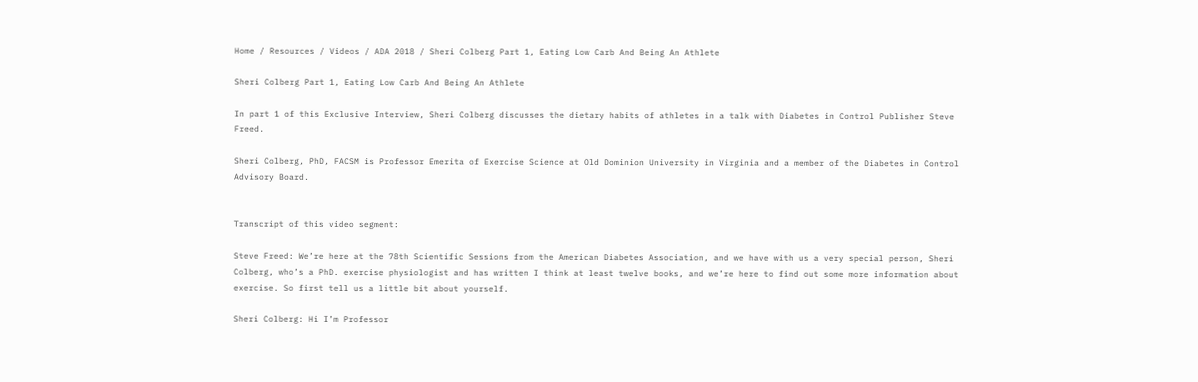Home / Resources / Videos / ADA 2018 / Sheri Colberg Part 1, Eating Low Carb And Being An Athlete

Sheri Colberg Part 1, Eating Low Carb And Being An Athlete

In part 1 of this Exclusive Interview, Sheri Colberg discusses the dietary habits of athletes in a talk with Diabetes in Control Publisher Steve Freed.

Sheri Colberg, PhD, FACSM is Professor Emerita of Exercise Science at Old Dominion University in Virginia and a member of the Diabetes in Control Advisory Board.


Transcript of this video segment:

Steve Freed: We’re here at the 78th Scientific Sessions from the American Diabetes Association, and we have with us a very special person, Sheri Colberg, who’s a PhD. exercise physiologist and has written I think at least twelve books, and we’re here to find out some more information about exercise. So first tell us a little bit about yourself.

Sheri Colberg: Hi I’m Professor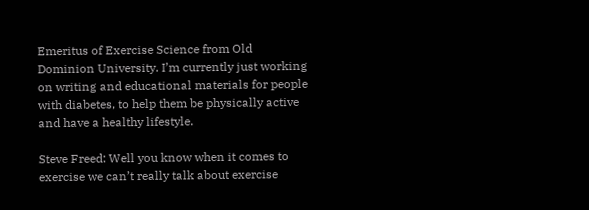Emeritus of Exercise Science from Old Dominion University. I’m currently just working on writing and educational materials for people with diabetes, to help them be physically active and have a healthy lifestyle.

Steve Freed: Well you know when it comes to exercise we can’t really talk about exercise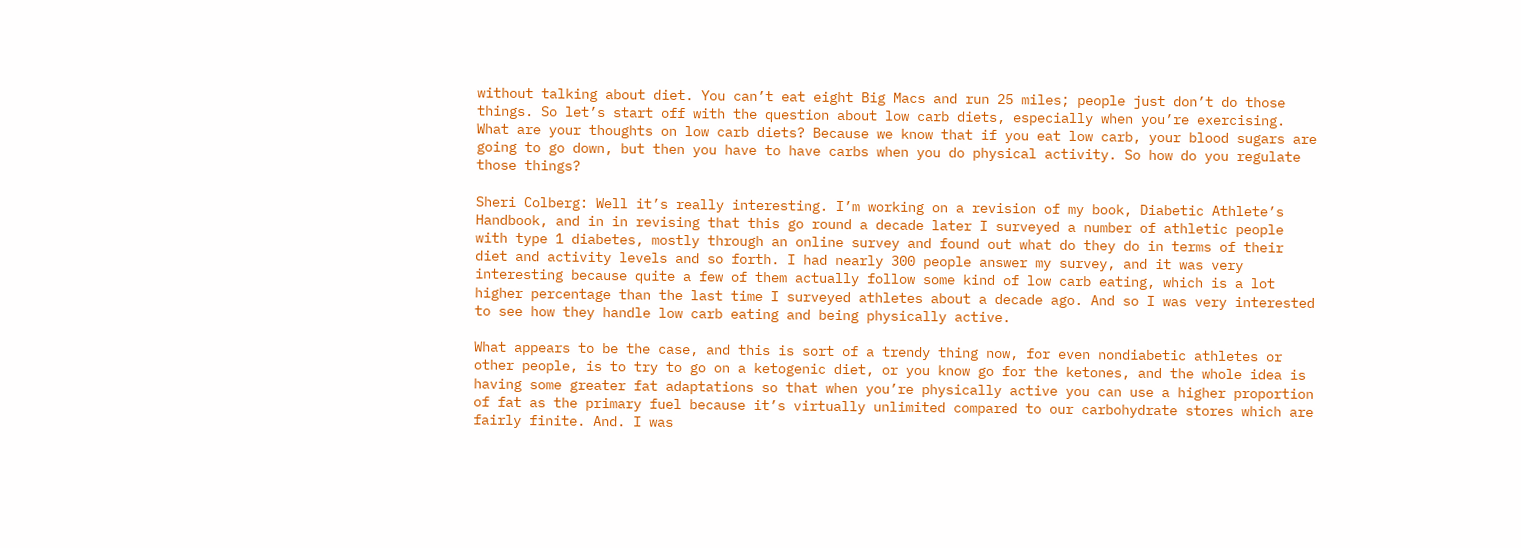without talking about diet. You can’t eat eight Big Macs and run 25 miles; people just don’t do those things. So let’s start off with the question about low carb diets, especially when you’re exercising. What are your thoughts on low carb diets? Because we know that if you eat low carb, your blood sugars are going to go down, but then you have to have carbs when you do physical activity. So how do you regulate those things?

Sheri Colberg: Well it’s really interesting. I’m working on a revision of my book, Diabetic Athlete’s Handbook, and in in revising that this go round a decade later I surveyed a number of athletic people with type 1 diabetes, mostly through an online survey and found out what do they do in terms of their diet and activity levels and so forth. I had nearly 300 people answer my survey, and it was very interesting because quite a few of them actually follow some kind of low carb eating, which is a lot higher percentage than the last time I surveyed athletes about a decade ago. And so I was very interested to see how they handle low carb eating and being physically active.

What appears to be the case, and this is sort of a trendy thing now, for even nondiabetic athletes or other people, is to try to go on a ketogenic diet, or you know go for the ketones, and the whole idea is having some greater fat adaptations so that when you’re physically active you can use a higher proportion of fat as the primary fuel because it’s virtually unlimited compared to our carbohydrate stores which are fairly finite. And. I was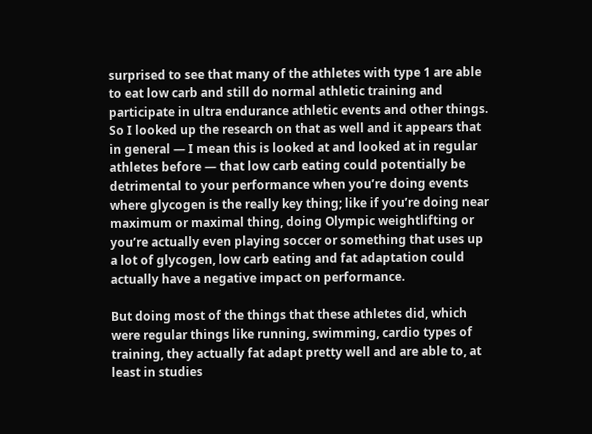surprised to see that many of the athletes with type 1 are able to eat low carb and still do normal athletic training and participate in ultra endurance athletic events and other things. So I looked up the research on that as well and it appears that in general — I mean this is looked at and looked at in regular athletes before — that low carb eating could potentially be detrimental to your performance when you’re doing events where glycogen is the really key thing; like if you’re doing near maximum or maximal thing, doing Olympic weightlifting or you’re actually even playing soccer or something that uses up a lot of glycogen, low carb eating and fat adaptation could actually have a negative impact on performance.

But doing most of the things that these athletes did, which were regular things like running, swimming, cardio types of training, they actually fat adapt pretty well and are able to, at least in studies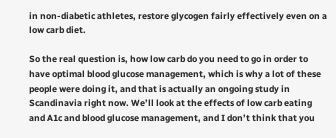in non-diabetic athletes, restore glycogen fairly effectively even on a low carb diet.

So the real question is, how low carb do you need to go in order to have optimal blood glucose management, which is why a lot of these people were doing it, and that is actually an ongoing study in Scandinavia right now. We’ll look at the effects of low carb eating and A1c and blood glucose management, and I don’t think that you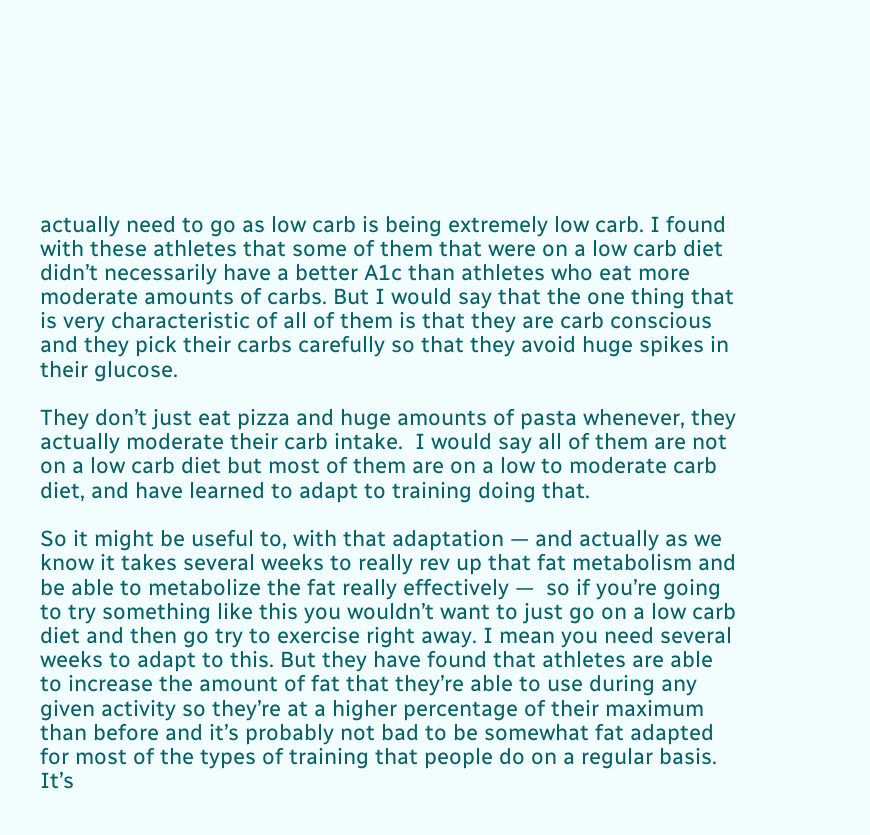actually need to go as low carb is being extremely low carb. I found with these athletes that some of them that were on a low carb diet didn’t necessarily have a better A1c than athletes who eat more moderate amounts of carbs. But I would say that the one thing that is very characteristic of all of them is that they are carb conscious and they pick their carbs carefully so that they avoid huge spikes in their glucose.

They don’t just eat pizza and huge amounts of pasta whenever, they actually moderate their carb intake.  I would say all of them are not on a low carb diet but most of them are on a low to moderate carb diet, and have learned to adapt to training doing that.

So it might be useful to, with that adaptation — and actually as we know it takes several weeks to really rev up that fat metabolism and be able to metabolize the fat really effectively —  so if you’re going to try something like this you wouldn’t want to just go on a low carb diet and then go try to exercise right away. I mean you need several weeks to adapt to this. But they have found that athletes are able to increase the amount of fat that they’re able to use during any given activity so they’re at a higher percentage of their maximum than before and it’s probably not bad to be somewhat fat adapted for most of the types of training that people do on a regular basis. It’s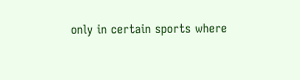only in certain sports where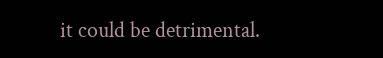it could be detrimental.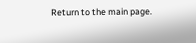Return to the main page.